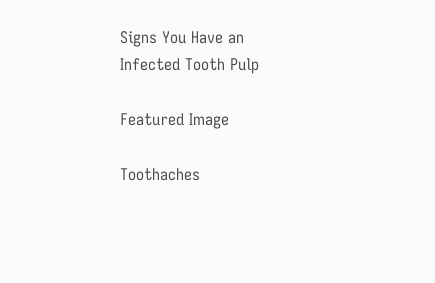Signs You Have an Infected Tooth Pulp

Featured Image

Toothaches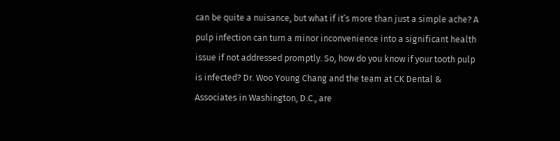can be quite a nuisance, but what if it’s more than just a simple ache? A pulp infection can turn a minor inconvenience into a significant health issue if not addressed promptly. So, how do you know if your tooth pulp is infected? Dr. Woo Young Chang and the team at CK Dental & Associates in Washington, D.C., are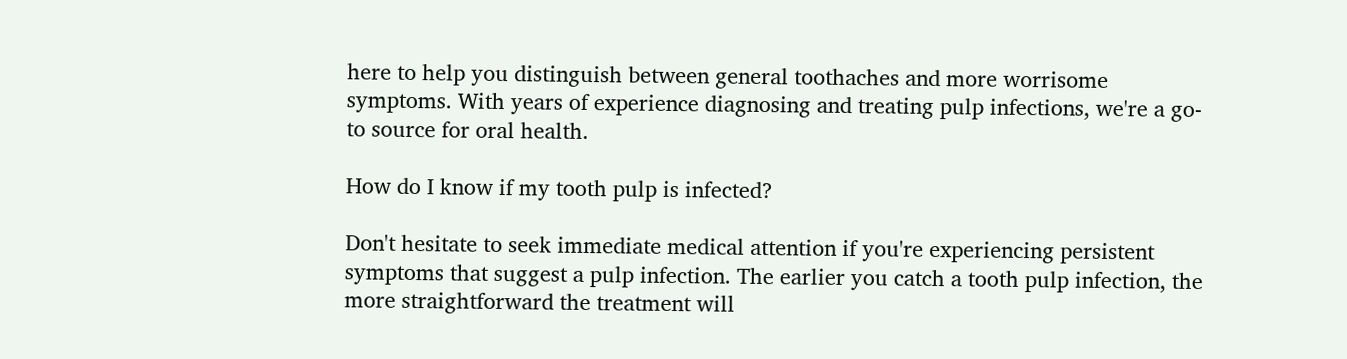here to help you distinguish between general toothaches and more worrisome symptoms. With years of experience diagnosing and treating pulp infections, we're a go-to source for oral health.

How do I know if my tooth pulp is infected?

Don't hesitate to seek immediate medical attention if you're experiencing persistent symptoms that suggest a pulp infection. The earlier you catch a tooth pulp infection, the more straightforward the treatment will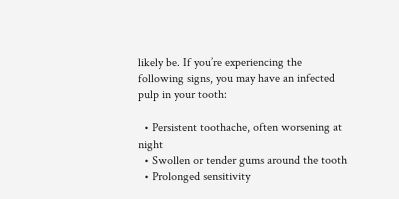likely be. If you’re experiencing the following signs, you may have an infected pulp in your tooth:

  • Persistent toothache, often worsening at night
  • Swollen or tender gums around the tooth
  • Prolonged sensitivity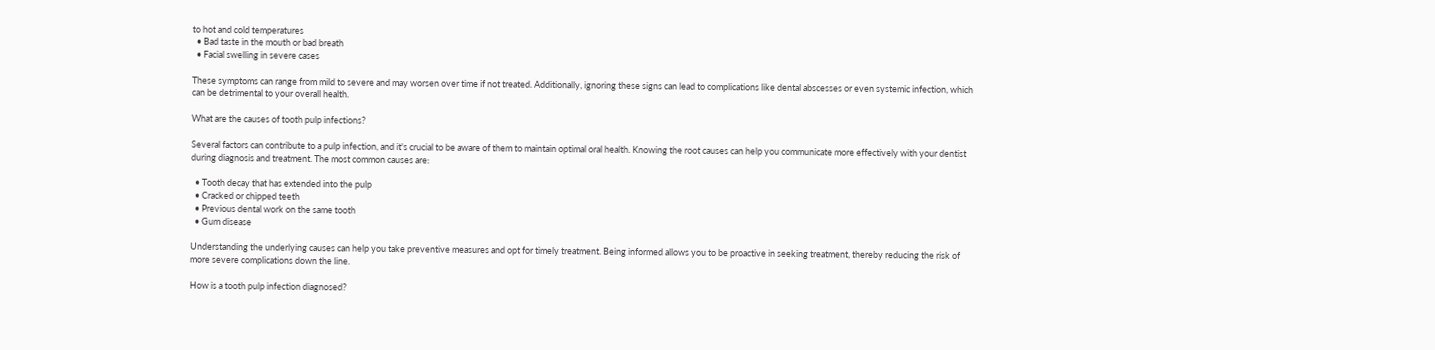to hot and cold temperatures
  • Bad taste in the mouth or bad breath
  • Facial swelling in severe cases

These symptoms can range from mild to severe and may worsen over time if not treated. Additionally, ignoring these signs can lead to complications like dental abscesses or even systemic infection, which can be detrimental to your overall health.

What are the causes of tooth pulp infections?

Several factors can contribute to a pulp infection, and it's crucial to be aware of them to maintain optimal oral health. Knowing the root causes can help you communicate more effectively with your dentist during diagnosis and treatment. The most common causes are:

  • Tooth decay that has extended into the pulp
  • Cracked or chipped teeth
  • Previous dental work on the same tooth
  • Gum disease

Understanding the underlying causes can help you take preventive measures and opt for timely treatment. Being informed allows you to be proactive in seeking treatment, thereby reducing the risk of more severe complications down the line.

How is a tooth pulp infection diagnosed?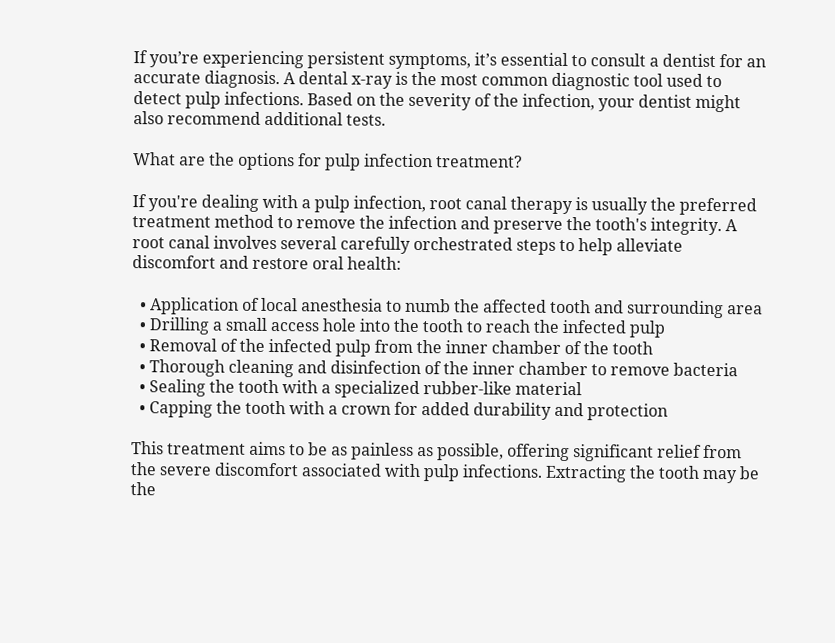If you’re experiencing persistent symptoms, it’s essential to consult a dentist for an accurate diagnosis. A dental x-ray is the most common diagnostic tool used to detect pulp infections. Based on the severity of the infection, your dentist might also recommend additional tests.

What are the options for pulp infection treatment?

If you're dealing with a pulp infection, root canal therapy is usually the preferred treatment method to remove the infection and preserve the tooth's integrity. A root canal involves several carefully orchestrated steps to help alleviate discomfort and restore oral health:

  • Application of local anesthesia to numb the affected tooth and surrounding area
  • Drilling a small access hole into the tooth to reach the infected pulp
  • Removal of the infected pulp from the inner chamber of the tooth
  • Thorough cleaning and disinfection of the inner chamber to remove bacteria
  • Sealing the tooth with a specialized rubber-like material
  • Capping the tooth with a crown for added durability and protection

This treatment aims to be as painless as possible, offering significant relief from the severe discomfort associated with pulp infections. Extracting the tooth may be the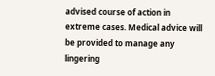advised course of action in extreme cases. Medical advice will be provided to manage any lingering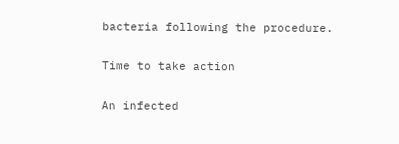bacteria following the procedure.

Time to take action

An infected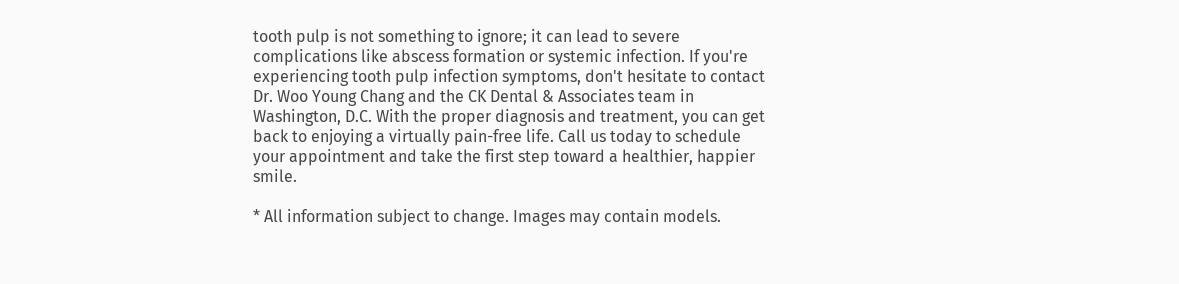tooth pulp is not something to ignore; it can lead to severe complications like abscess formation or systemic infection. If you're experiencing tooth pulp infection symptoms, don't hesitate to contact Dr. Woo Young Chang and the CK Dental & Associates team in Washington, D.C. With the proper diagnosis and treatment, you can get back to enjoying a virtually pain-free life. Call us today to schedule your appointment and take the first step toward a healthier, happier smile.

* All information subject to change. Images may contain models.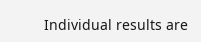Individual results are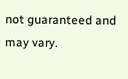not guaranteed and may vary.